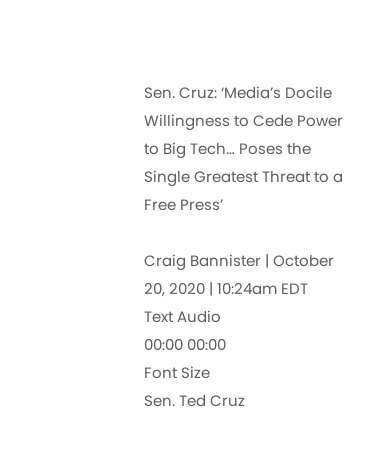Sen. Cruz: ‘Media’s Docile Willingness to Cede Power to Big Tech… Poses the Single Greatest Threat to a Free Press’

Craig Bannister | October 20, 2020 | 10:24am EDT
Text Audio
00:00 00:00
Font Size
Sen. Ted Cruz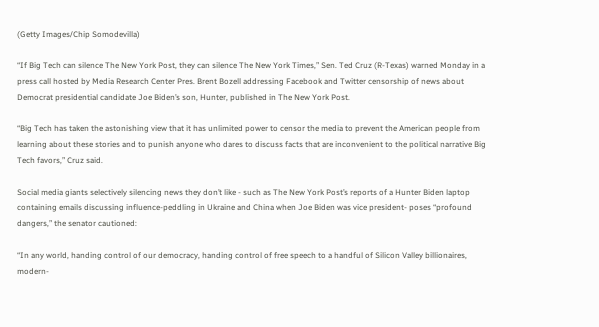(Getty Images/Chip Somodevilla)

“If Big Tech can silence The New York Post, they can silence The New York Times,” Sen. Ted Cruz (R-Texas) warned Monday in a press call hosted by Media Research Center Pres. Brent Bozell addressing Facebook and Twitter censorship of news about Democrat presidential candidate Joe Biden’s son, Hunter, published in The New York Post.

“Big Tech has taken the astonishing view that it has unlimited power to censor the media to prevent the American people from learning about these stories and to punish anyone who dares to discuss facts that are inconvenient to the political narrative Big Tech favors,” Cruz said.

Social media giants selectively silencing news they don’t like - such as The New York Post’s reports of a Hunter Biden laptop containing emails discussing influence-peddling in Ukraine and China when Joe Biden was vice president- poses “profound dangers,” the senator cautioned:

“In any world, handing control of our democracy, handing control of free speech to a handful of Silicon Valley billionaires, modern-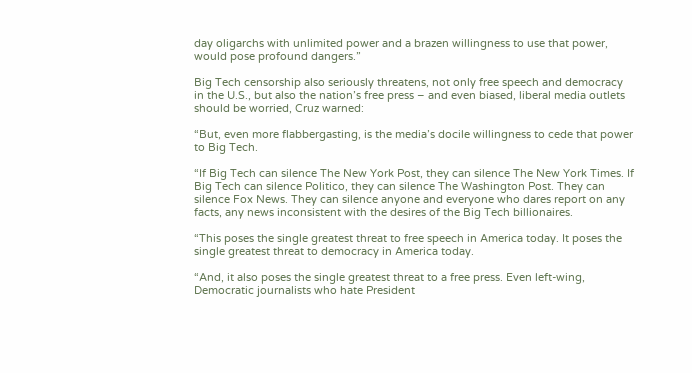day oligarchs with unlimited power and a brazen willingness to use that power, would pose profound dangers.”

Big Tech censorship also seriously threatens, not only free speech and democracy in the U.S., but also the nation’s free press – and even biased, liberal media outlets should be worried, Cruz warned:

“But, even more flabbergasting, is the media’s docile willingness to cede that power to Big Tech.

“If Big Tech can silence The New York Post, they can silence The New York Times. If Big Tech can silence Politico, they can silence The Washington Post. They can silence Fox News. They can silence anyone and everyone who dares report on any facts, any news inconsistent with the desires of the Big Tech billionaires.

“This poses the single greatest threat to free speech in America today. It poses the single greatest threat to democracy in America today.

“And, it also poses the single greatest threat to a free press. Even left-wing, Democratic journalists who hate President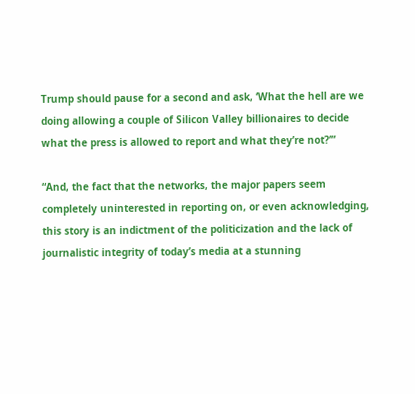Trump should pause for a second and ask, ‘What the hell are we doing allowing a couple of Silicon Valley billionaires to decide what the press is allowed to report and what they’re not?’”

“And, the fact that the networks, the major papers seem completely uninterested in reporting on, or even acknowledging, this story is an indictment of the politicization and the lack of journalistic integrity of today’s media at a stunning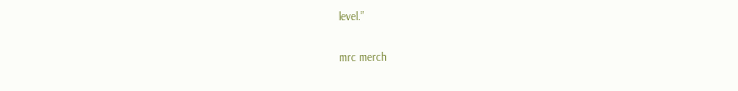level.”

mrc merch